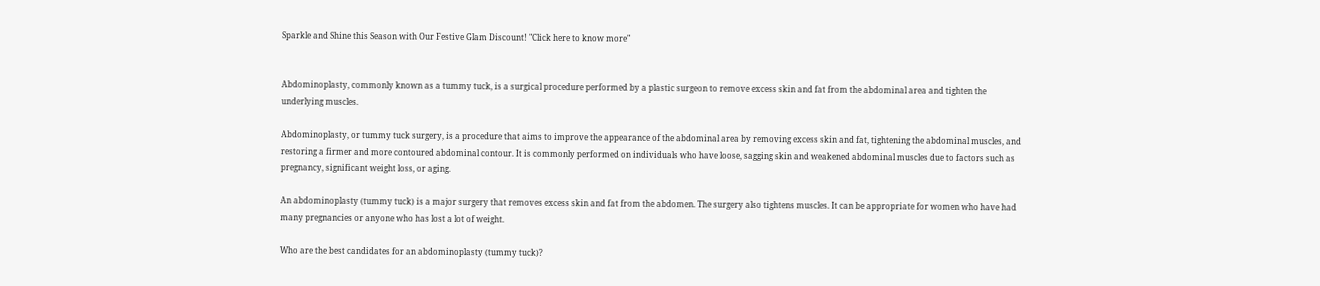Sparkle and Shine this Season with Our Festive Glam Discount! "Click here to know more"


Abdominoplasty, commonly known as a tummy tuck, is a surgical procedure performed by a plastic surgeon to remove excess skin and fat from the abdominal area and tighten the underlying muscles.

Abdominoplasty, or tummy tuck surgery, is a procedure that aims to improve the appearance of the abdominal area by removing excess skin and fat, tightening the abdominal muscles, and restoring a firmer and more contoured abdominal contour. It is commonly performed on individuals who have loose, sagging skin and weakened abdominal muscles due to factors such as pregnancy, significant weight loss, or aging.

An abdominoplasty (tummy tuck) is a major surgery that removes excess skin and fat from the abdomen. The surgery also tightens muscles. It can be appropriate for women who have had many pregnancies or anyone who has lost a lot of weight.

Who are the best candidates for an abdominoplasty (tummy tuck)?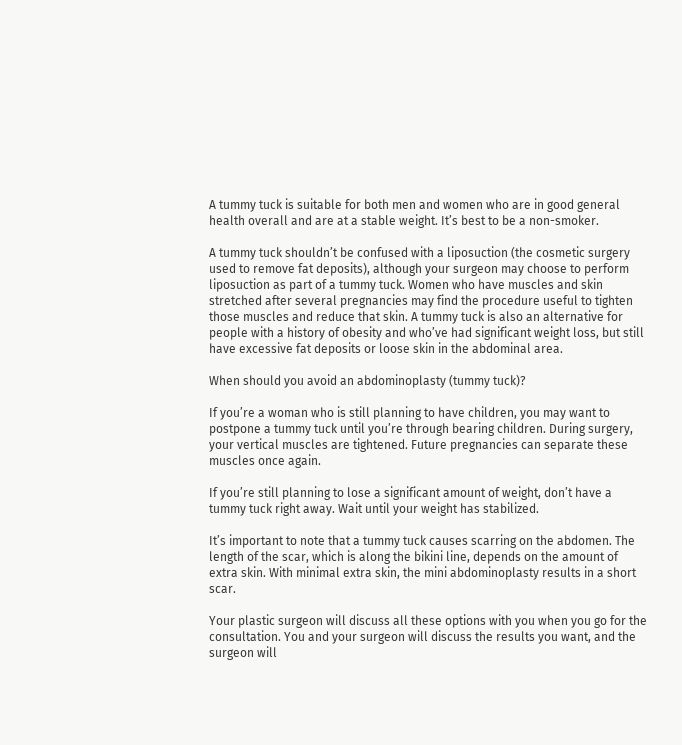A tummy tuck is suitable for both men and women who are in good general health overall and are at a stable weight. It’s best to be a non-smoker.

A tummy tuck shouldn’t be confused with a liposuction (the cosmetic surgery used to remove fat deposits), although your surgeon may choose to perform liposuction as part of a tummy tuck. Women who have muscles and skin stretched after several pregnancies may find the procedure useful to tighten those muscles and reduce that skin. A tummy tuck is also an alternative for people with a history of obesity and who’ve had significant weight loss, but still have excessive fat deposits or loose skin in the abdominal area.

When should you avoid an abdominoplasty (tummy tuck)?

If you’re a woman who is still planning to have children, you may want to postpone a tummy tuck until you’re through bearing children. During surgery, your vertical muscles are tightened. Future pregnancies can separate these muscles once again.

If you’re still planning to lose a significant amount of weight, don’t have a tummy tuck right away. Wait until your weight has stabilized.

It’s important to note that a tummy tuck causes scarring on the abdomen. The length of the scar, which is along the bikini line, depends on the amount of extra skin. With minimal extra skin, the mini abdominoplasty results in a short scar.

Your plastic surgeon will discuss all these options with you when you go for the consultation. You and your surgeon will discuss the results you want, and the surgeon will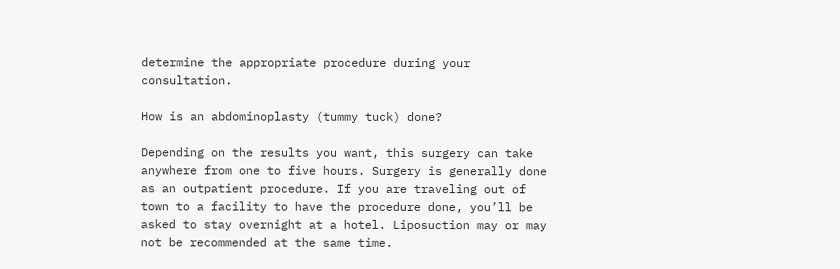determine the appropriate procedure during your consultation.

How is an abdominoplasty (tummy tuck) done?

Depending on the results you want, this surgery can take anywhere from one to five hours. Surgery is generally done as an outpatient procedure. If you are traveling out of town to a facility to have the procedure done, you’ll be asked to stay overnight at a hotel. Liposuction may or may not be recommended at the same time.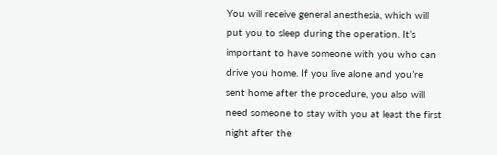You will receive general anesthesia, which will put you to sleep during the operation. It’s important to have someone with you who can drive you home. If you live alone and you’re sent home after the procedure, you also will need someone to stay with you at least the first night after the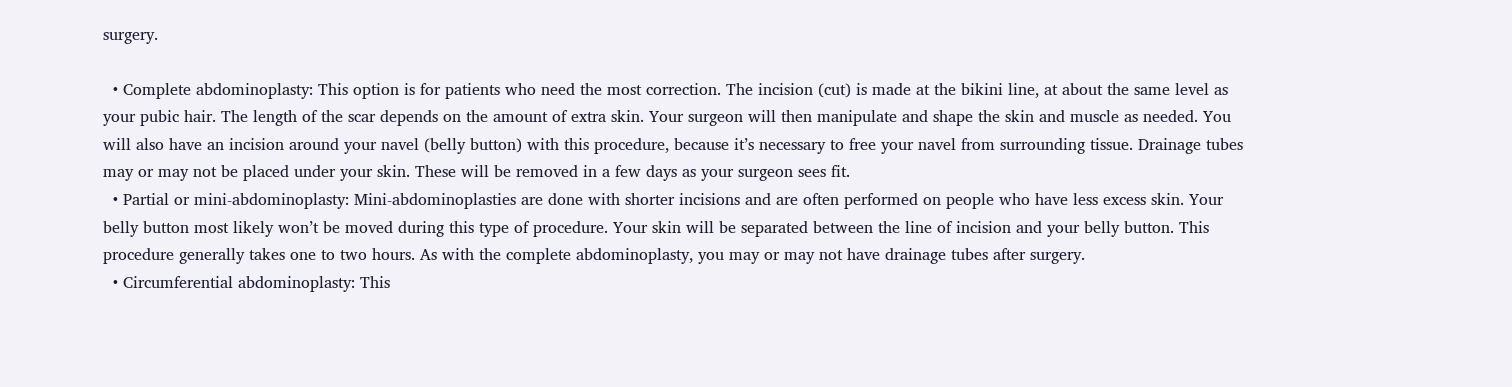surgery.

  • Complete abdominoplasty: This option is for patients who need the most correction. The incision (cut) is made at the bikini line, at about the same level as your pubic hair. The length of the scar depends on the amount of extra skin. Your surgeon will then manipulate and shape the skin and muscle as needed. You will also have an incision around your navel (belly button) with this procedure, because it’s necessary to free your navel from surrounding tissue. Drainage tubes may or may not be placed under your skin. These will be removed in a few days as your surgeon sees fit.
  • Partial or mini-abdominoplasty: Mini-abdominoplasties are done with shorter incisions and are often performed on people who have less excess skin. Your belly button most likely won’t be moved during this type of procedure. Your skin will be separated between the line of incision and your belly button. This procedure generally takes one to two hours. As with the complete abdominoplasty, you may or may not have drainage tubes after surgery.
  • Circumferential abdominoplasty: This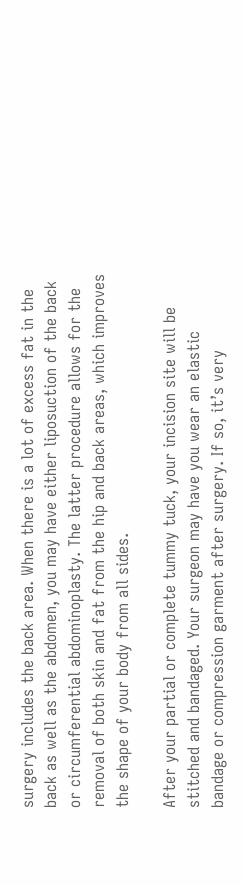surgery includes the back area. When there is a lot of excess fat in the back as well as the abdomen, you may have either liposuction of the back or circumferential abdominoplasty. The latter procedure allows for the removal of both skin and fat from the hip and back areas, which improves the shape of your body from all sides.

After your partial or complete tummy tuck, your incision site will be stitched and bandaged. Your surgeon may have you wear an elastic bandage or compression garment after surgery. If so, it’s very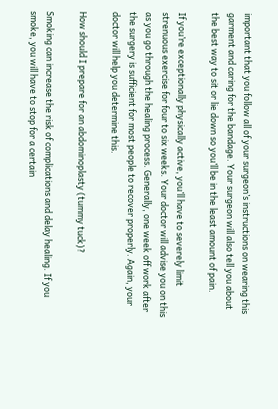important that you follow all of your surgeon’s instructions on wearing this garment and caring for the bandage. Your surgeon will also tell you about the best way to sit or lie down so you’ll be in the least amount of pain.

If you’re exceptionally physically active, you’ll have to severely limit strenuous exercise for four to six weeks. Your doctor will advise you on this as you go through the healing process. Generally, one week off work after the surgery is sufficient for most people to recover properly. Again, your doctor will help you determine this.

How should I prepare for an abdominoplasty (tummy tuck)?

Smoking can increase the risk of complications and delay healing. If you smoke, you will have to stop for a certain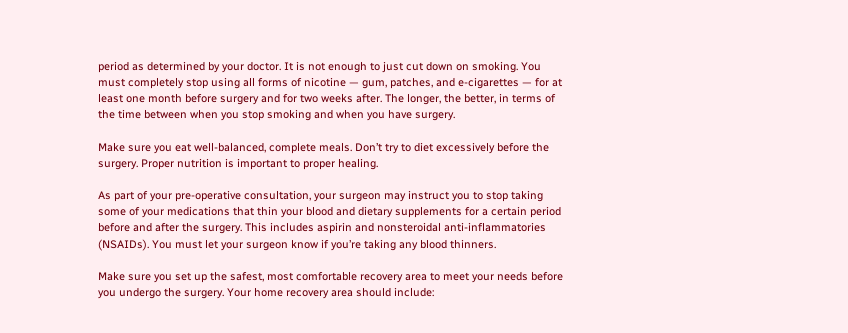period as determined by your doctor. It is not enough to just cut down on smoking. You must completely stop using all forms of nicotine — gum, patches, and e-cigarettes — for at least one month before surgery and for two weeks after. The longer, the better, in terms of the time between when you stop smoking and when you have surgery.

Make sure you eat well-balanced, complete meals. Don’t try to diet excessively before the surgery. Proper nutrition is important to proper healing.

As part of your pre-operative consultation, your surgeon may instruct you to stop taking some of your medications that thin your blood and dietary supplements for a certain period before and after the surgery. This includes aspirin and nonsteroidal anti-inflammatories (NSAIDs). You must let your surgeon know if you’re taking any blood thinners.

Make sure you set up the safest, most comfortable recovery area to meet your needs before you undergo the surgery. Your home recovery area should include: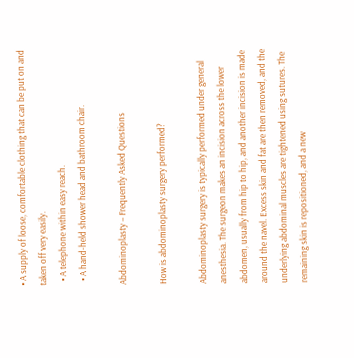• A supply of loose, comfortable clothing that can be put on and taken off very easily.
  • A telephone within easy reach.
  • A hand-held shower head and bathroom chair.

Abdominoplasty – Frequently Asked Questions

How is abdominoplasty surgery performed?

Abdominoplasty surgery is typically performed under general anesthesia. The surgeon makes an incision across the lower abdomen, usually from hip to hip, and another incision is made around the navel. Excess skin and fat are then removed, and the underlying abdominal muscles are tightened using sutures. The remaining skin is repositioned, and a new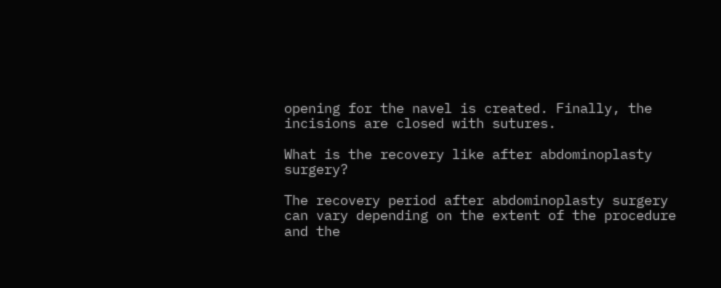opening for the navel is created. Finally, the incisions are closed with sutures.

What is the recovery like after abdominoplasty surgery?

The recovery period after abdominoplasty surgery can vary depending on the extent of the procedure and the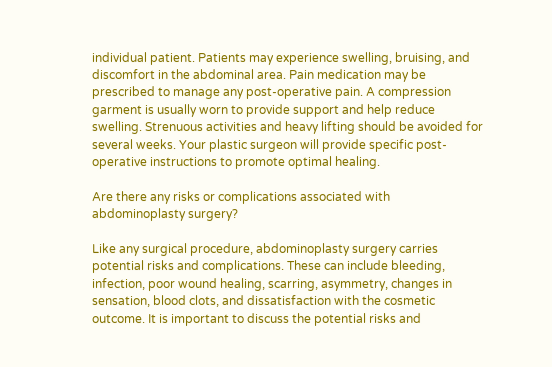individual patient. Patients may experience swelling, bruising, and discomfort in the abdominal area. Pain medication may be prescribed to manage any post-operative pain. A compression garment is usually worn to provide support and help reduce swelling. Strenuous activities and heavy lifting should be avoided for several weeks. Your plastic surgeon will provide specific post-operative instructions to promote optimal healing.

Are there any risks or complications associated with abdominoplasty surgery?

Like any surgical procedure, abdominoplasty surgery carries potential risks and complications. These can include bleeding, infection, poor wound healing, scarring, asymmetry, changes in sensation, blood clots, and dissatisfaction with the cosmetic outcome. It is important to discuss the potential risks and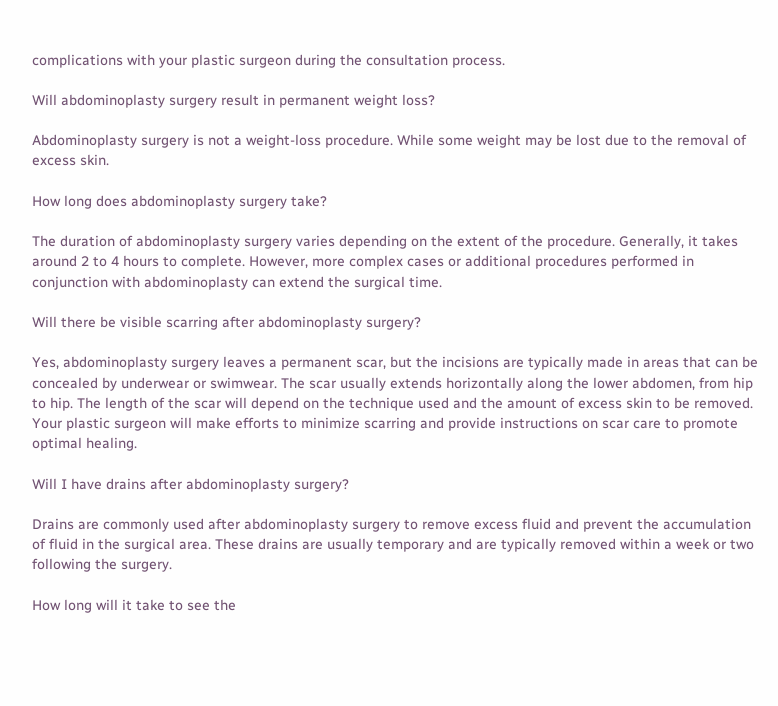complications with your plastic surgeon during the consultation process.

Will abdominoplasty surgery result in permanent weight loss?

Abdominoplasty surgery is not a weight-loss procedure. While some weight may be lost due to the removal of excess skin.

How long does abdominoplasty surgery take?

The duration of abdominoplasty surgery varies depending on the extent of the procedure. Generally, it takes around 2 to 4 hours to complete. However, more complex cases or additional procedures performed in conjunction with abdominoplasty can extend the surgical time.

Will there be visible scarring after abdominoplasty surgery?

Yes, abdominoplasty surgery leaves a permanent scar, but the incisions are typically made in areas that can be concealed by underwear or swimwear. The scar usually extends horizontally along the lower abdomen, from hip to hip. The length of the scar will depend on the technique used and the amount of excess skin to be removed. Your plastic surgeon will make efforts to minimize scarring and provide instructions on scar care to promote optimal healing.

Will I have drains after abdominoplasty surgery?

Drains are commonly used after abdominoplasty surgery to remove excess fluid and prevent the accumulation of fluid in the surgical area. These drains are usually temporary and are typically removed within a week or two following the surgery.

How long will it take to see the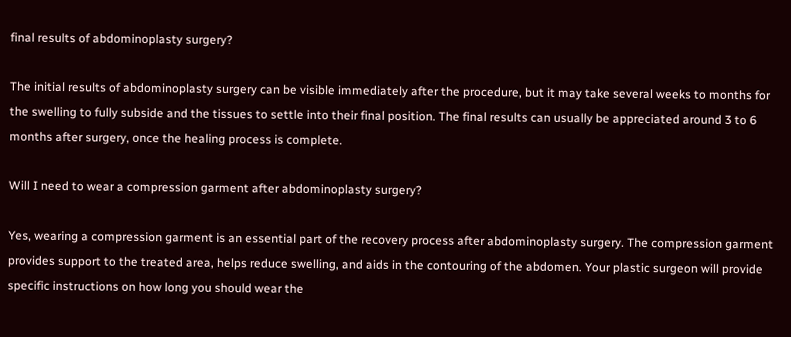final results of abdominoplasty surgery?

The initial results of abdominoplasty surgery can be visible immediately after the procedure, but it may take several weeks to months for the swelling to fully subside and the tissues to settle into their final position. The final results can usually be appreciated around 3 to 6 months after surgery, once the healing process is complete.

Will I need to wear a compression garment after abdominoplasty surgery?

Yes, wearing a compression garment is an essential part of the recovery process after abdominoplasty surgery. The compression garment provides support to the treated area, helps reduce swelling, and aids in the contouring of the abdomen. Your plastic surgeon will provide specific instructions on how long you should wear the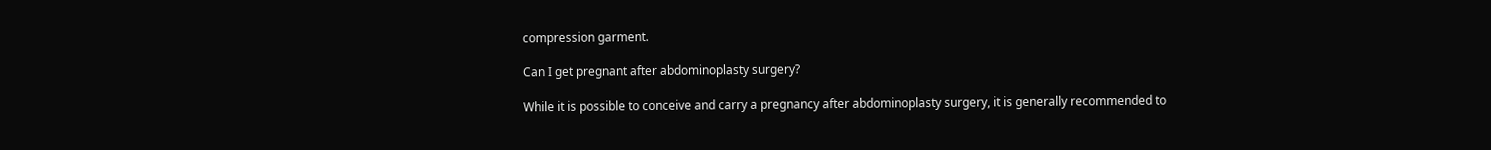compression garment.

Can I get pregnant after abdominoplasty surgery?

While it is possible to conceive and carry a pregnancy after abdominoplasty surgery, it is generally recommended to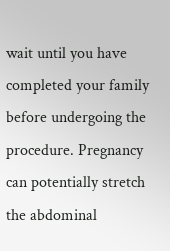wait until you have completed your family before undergoing the procedure. Pregnancy can potentially stretch the abdominal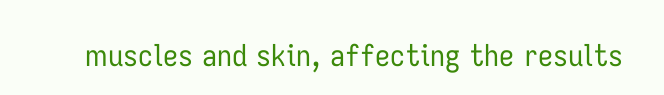muscles and skin, affecting the results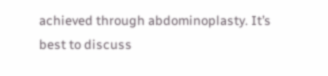achieved through abdominoplasty. It’s best to discuss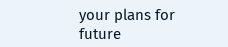your plans for future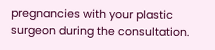pregnancies with your plastic surgeon during the consultation.